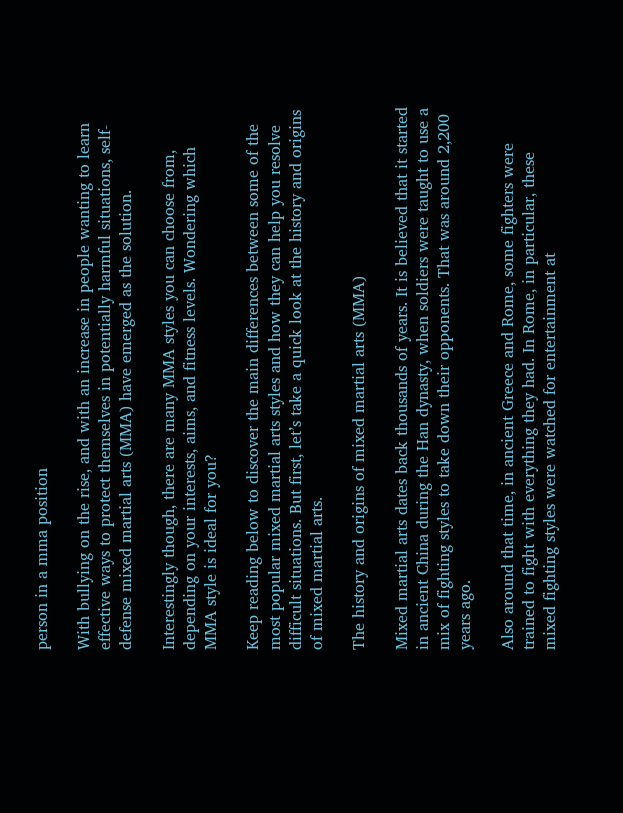person in a mma position

With bullying on the rise, and with an increase in people wanting to learn effective ways to protect themselves in potentially harmful situations, self-defense mixed martial arts (MMA) have emerged as the solution.

Interestingly though, there are many MMA styles you can choose from, depending on your interests, aims, and fitness levels. Wondering which MMA style is ideal for you?

Keep reading below to discover the main differences between some of the most popular mixed martial arts styles and how they can help you resolve difficult situations. But first, let’s take a quick look at the history and origins of mixed martial arts.

The history and origins of mixed martial arts (MMA)

Mixed martial arts dates back thousands of years. It is believed that it started in ancient China during the Han dynasty, when soldiers were taught to use a mix of fighting styles to take down their opponents. That was around 2,200 years ago.

Also around that time, in ancient Greece and Rome, some fighters were trained to fight with everything they had. In Rome, in particular, these mixed fighting styles were watched for entertainment at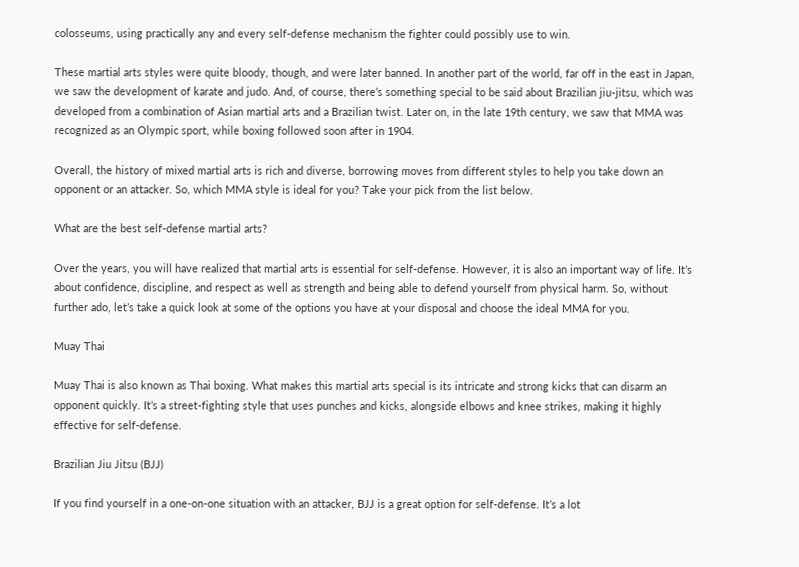colosseums, using practically any and every self-defense mechanism the fighter could possibly use to win.

These martial arts styles were quite bloody, though, and were later banned. In another part of the world, far off in the east in Japan, we saw the development of karate and judo. And, of course, there’s something special to be said about Brazilian jiu-jitsu, which was developed from a combination of Asian martial arts and a Brazilian twist. Later on, in the late 19th century, we saw that MMA was recognized as an Olympic sport, while boxing followed soon after in 1904.

Overall, the history of mixed martial arts is rich and diverse, borrowing moves from different styles to help you take down an opponent or an attacker. So, which MMA style is ideal for you? Take your pick from the list below.

What are the best self-defense martial arts?

Over the years, you will have realized that martial arts is essential for self-defense. However, it is also an important way of life. It’s about confidence, discipline, and respect as well as strength and being able to defend yourself from physical harm. So, without further ado, let’s take a quick look at some of the options you have at your disposal and choose the ideal MMA for you.

Muay Thai

Muay Thai is also known as Thai boxing. What makes this martial arts special is its intricate and strong kicks that can disarm an opponent quickly. It’s a street-fighting style that uses punches and kicks, alongside elbows and knee strikes, making it highly effective for self-defense.

Brazilian Jiu Jitsu (BJJ)

If you find yourself in a one-on-one situation with an attacker, BJJ is a great option for self-defense. It’s a lot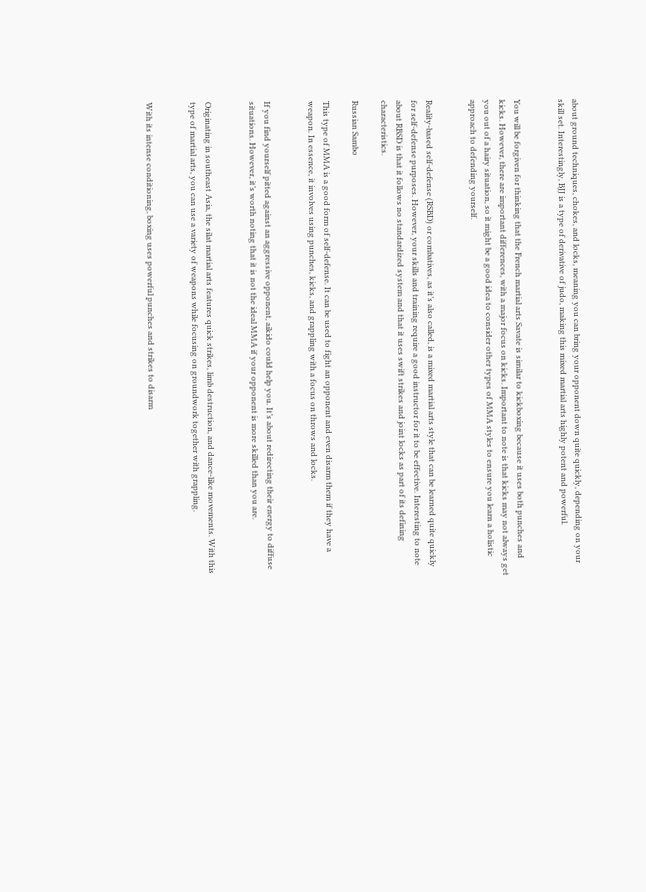about ground techniques, chokes, and locks, meaning you can bring your opponent down quite quickly, depending on your skill set. Interestingly, BJJ is a type of derivative of judo, making this mixed martial arts highly potent and powerful.


You will be forgiven for thinking that the French martial arts Savate is similar to kickboxing because it uses both punches and kicks. However, there are important differences, with a major focus on kicks. Important to note is that kicks may not always get you out of a hairy situation, so it might be a good idea to consider other types of MMA styles to ensure you learn a holistic approach to defending yourself.


Reality-based self-defense (RSBD) or combatives, as it’s also called, is a mixed martial arts style that can be learned quite quickly for self-defense purposes. However, your skills and training require a good instructor for it to be effective. Interesting to note about RBSD is that it follows no standardized system and that it uses swift strikes and joint locks as part of its defining characteristics.

Russian Sambo

This type of MMA is a good form of self-defense. It can be used to fight an opponent and even disarm them if they have a weapon. In essence, it involves using punches, kicks, and grappling with a focus on throws and locks.


If you find yourself pitted against an aggressive opponent, aikido could help you. It’s about redirecting their energy to diffuse situations. However, it’s worth noting that it is not the ideal MMA if your opponent is more skilled than you are.


Originating in southeast Asia, the silat martial arts features quick strikes, limb destruction, and dance-like movements. With this type of martial arts, you can use a variety of weapons while focusing on groundwork together with grappling.


With its intense conditioning, boxing uses powerful punches and strikes to disarm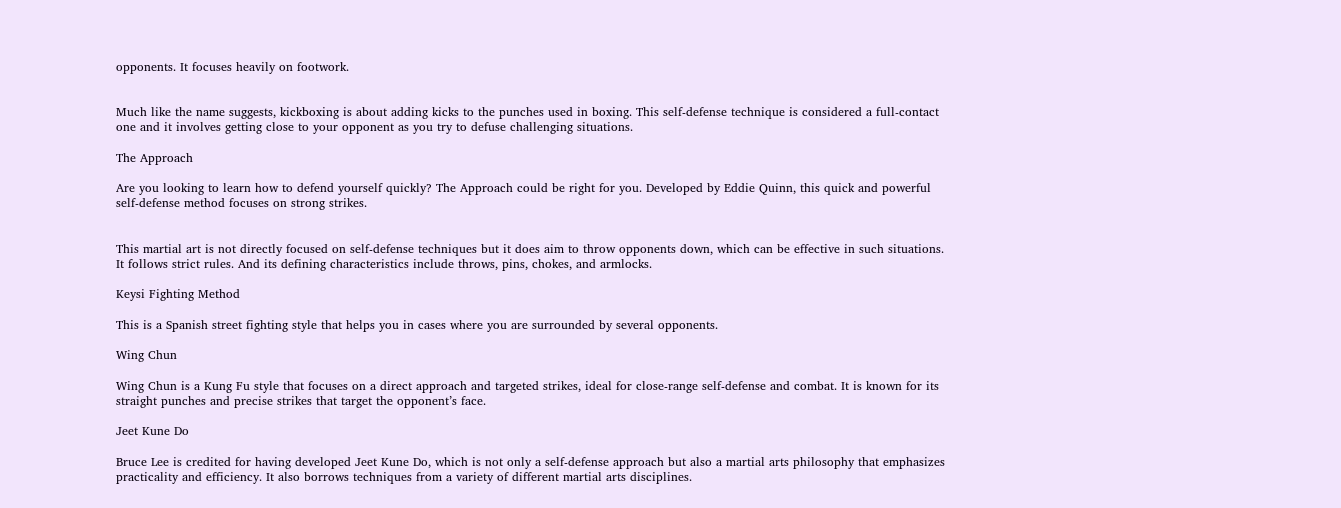opponents. It focuses heavily on footwork.


Much like the name suggests, kickboxing is about adding kicks to the punches used in boxing. This self-defense technique is considered a full-contact one and it involves getting close to your opponent as you try to defuse challenging situations.

The Approach

Are you looking to learn how to defend yourself quickly? The Approach could be right for you. Developed by Eddie Quinn, this quick and powerful self-defense method focuses on strong strikes.


This martial art is not directly focused on self-defense techniques but it does aim to throw opponents down, which can be effective in such situations. It follows strict rules. And its defining characteristics include throws, pins, chokes, and armlocks.

Keysi Fighting Method

This is a Spanish street fighting style that helps you in cases where you are surrounded by several opponents.

Wing Chun

Wing Chun is a Kung Fu style that focuses on a direct approach and targeted strikes, ideal for close-range self-defense and combat. It is known for its straight punches and precise strikes that target the opponent’s face.

Jeet Kune Do

Bruce Lee is credited for having developed Jeet Kune Do, which is not only a self-defense approach but also a martial arts philosophy that emphasizes practicality and efficiency. It also borrows techniques from a variety of different martial arts disciplines.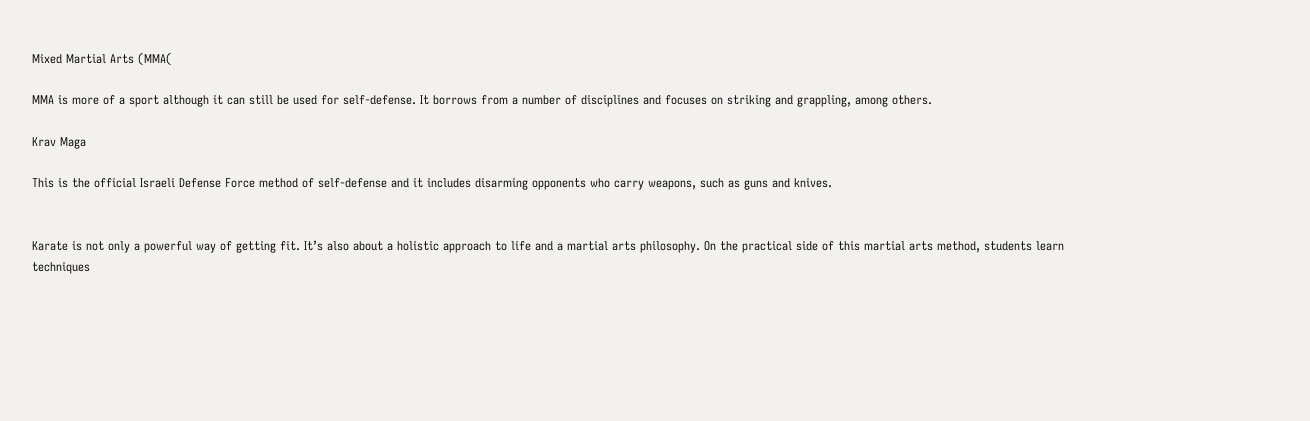Mixed Martial Arts (MMA(

MMA is more of a sport although it can still be used for self-defense. It borrows from a number of disciplines and focuses on striking and grappling, among others.

Krav Maga

This is the official Israeli Defense Force method of self-defense and it includes disarming opponents who carry weapons, such as guns and knives.


Karate is not only a powerful way of getting fit. It’s also about a holistic approach to life and a martial arts philosophy. On the practical side of this martial arts method, students learn techniques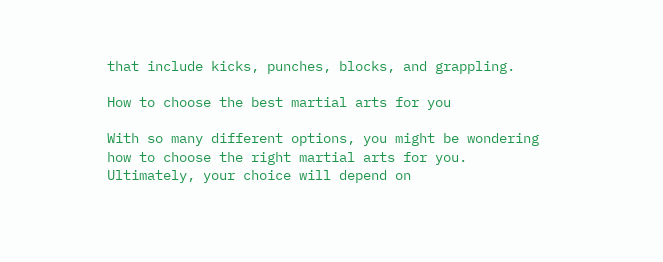that include kicks, punches, blocks, and grappling.

How to choose the best martial arts for you

With so many different options, you might be wondering how to choose the right martial arts for you. Ultimately, your choice will depend on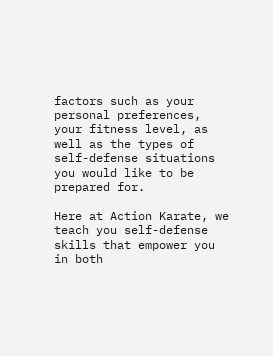factors such as your personal preferences, your fitness level, as well as the types of self-defense situations you would like to be prepared for.

Here at Action Karate, we teach you self-defense skills that empower you in both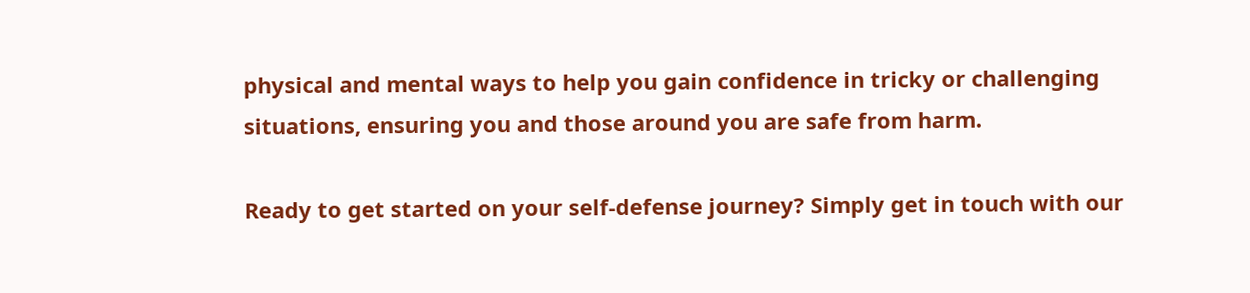physical and mental ways to help you gain confidence in tricky or challenging situations, ensuring you and those around you are safe from harm.

Ready to get started on your self-defense journey? Simply get in touch with our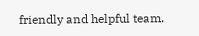friendly and helpful team.